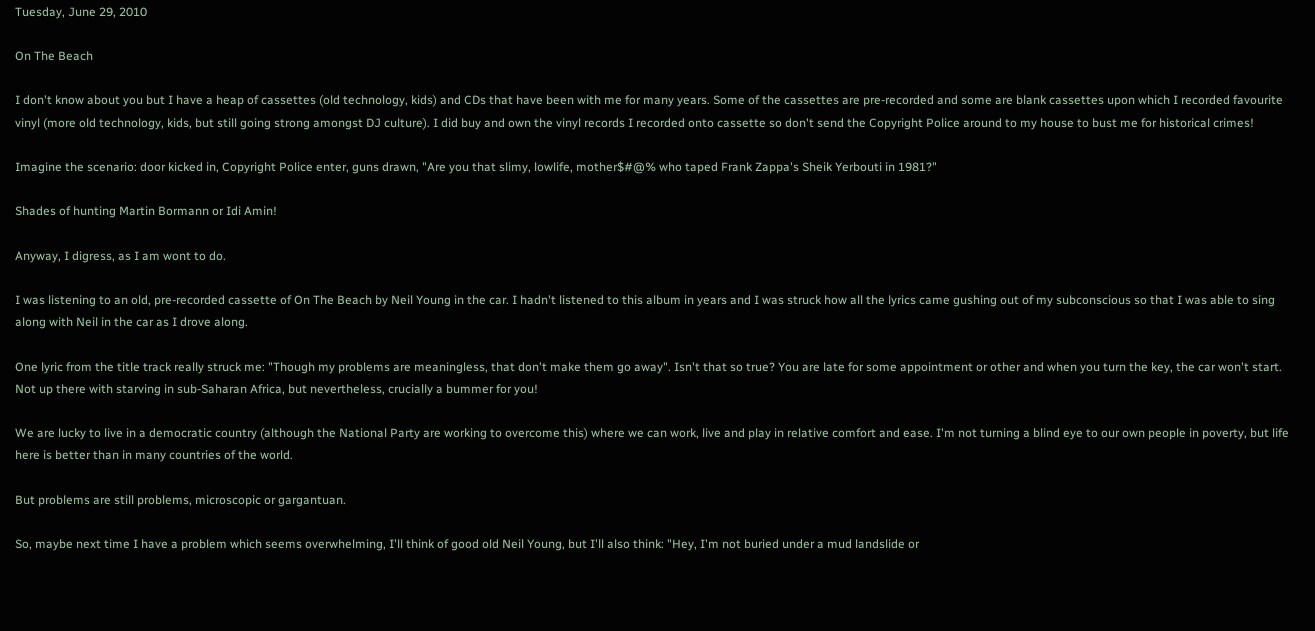Tuesday, June 29, 2010

On The Beach

I don't know about you but I have a heap of cassettes (old technology, kids) and CDs that have been with me for many years. Some of the cassettes are pre-recorded and some are blank cassettes upon which I recorded favourite vinyl (more old technology, kids, but still going strong amongst DJ culture). I did buy and own the vinyl records I recorded onto cassette so don't send the Copyright Police around to my house to bust me for historical crimes!

Imagine the scenario: door kicked in, Copyright Police enter, guns drawn, "Are you that slimy, lowlife, mother$#@% who taped Frank Zappa's Sheik Yerbouti in 1981?"

Shades of hunting Martin Bormann or Idi Amin!

Anyway, I digress, as I am wont to do.

I was listening to an old, pre-recorded cassette of On The Beach by Neil Young in the car. I hadn't listened to this album in years and I was struck how all the lyrics came gushing out of my subconscious so that I was able to sing along with Neil in the car as I drove along.

One lyric from the title track really struck me: "Though my problems are meaningless, that don't make them go away". Isn't that so true? You are late for some appointment or other and when you turn the key, the car won't start. Not up there with starving in sub-Saharan Africa, but nevertheless, crucially a bummer for you!

We are lucky to live in a democratic country (although the National Party are working to overcome this) where we can work, live and play in relative comfort and ease. I'm not turning a blind eye to our own people in poverty, but life here is better than in many countries of the world.

But problems are still problems, microscopic or gargantuan.

So, maybe next time I have a problem which seems overwhelming, I'll think of good old Neil Young, but I'll also think: "Hey, I'm not buried under a mud landslide or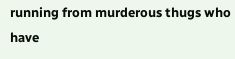running from murderous thugs who have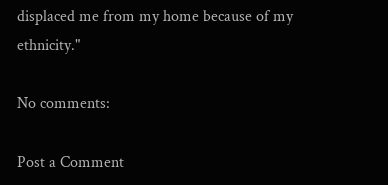displaced me from my home because of my ethnicity."

No comments:

Post a Comment